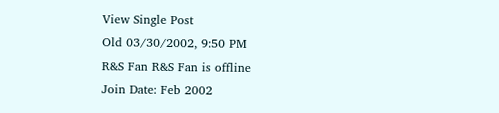View Single Post
Old 03/30/2002, 9:50 PM
R&S Fan R&S Fan is offline
Join Date: Feb 2002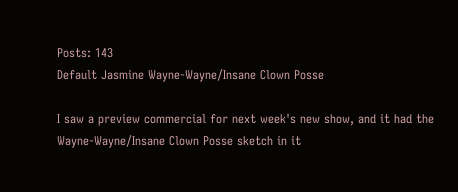Posts: 143
Default Jasmine Wayne-Wayne/Insane Clown Posse

I saw a preview commercial for next week's new show, and it had the Wayne-Wayne/Insane Clown Posse sketch in it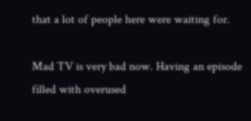that a lot of people here were waiting for.

Mad TV is very bad now. Having an episode filled with overused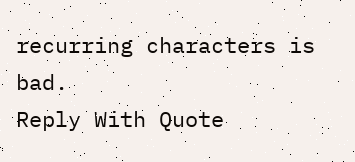recurring characters is bad.
Reply With Quote